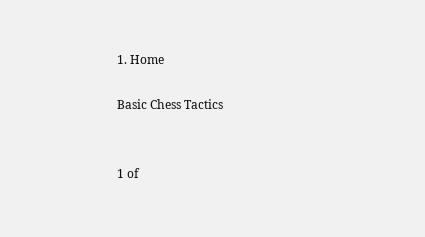1. Home

Basic Chess Tactics


1 of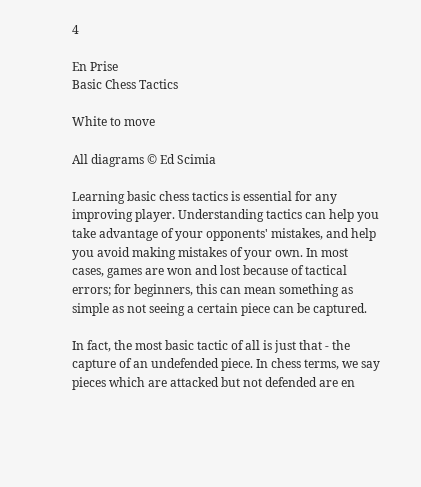4

En Prise
Basic Chess Tactics

White to move

All diagrams © Ed Scimia

Learning basic chess tactics is essential for any improving player. Understanding tactics can help you take advantage of your opponents' mistakes, and help you avoid making mistakes of your own. In most cases, games are won and lost because of tactical errors; for beginners, this can mean something as simple as not seeing a certain piece can be captured.

In fact, the most basic tactic of all is just that - the capture of an undefended piece. In chess terms, we say pieces which are attacked but not defended are en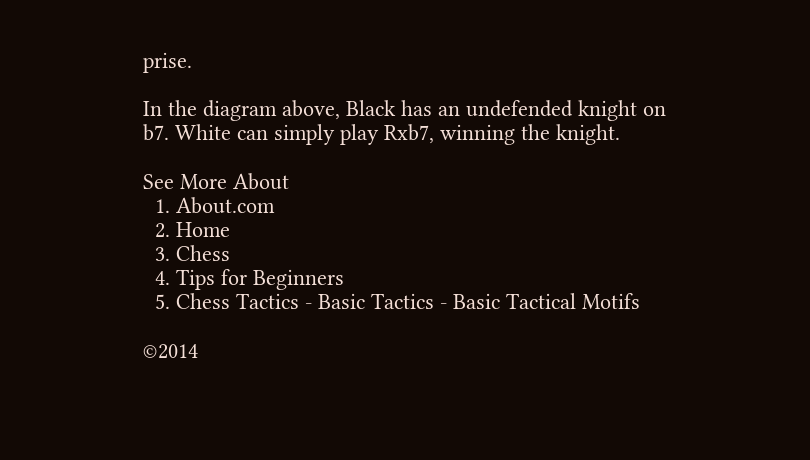prise.

In the diagram above, Black has an undefended knight on b7. White can simply play Rxb7, winning the knight.

See More About
  1. About.com
  2. Home
  3. Chess
  4. Tips for Beginners
  5. Chess Tactics - Basic Tactics - Basic Tactical Motifs

©2014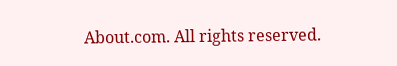About.com. All rights reserved.